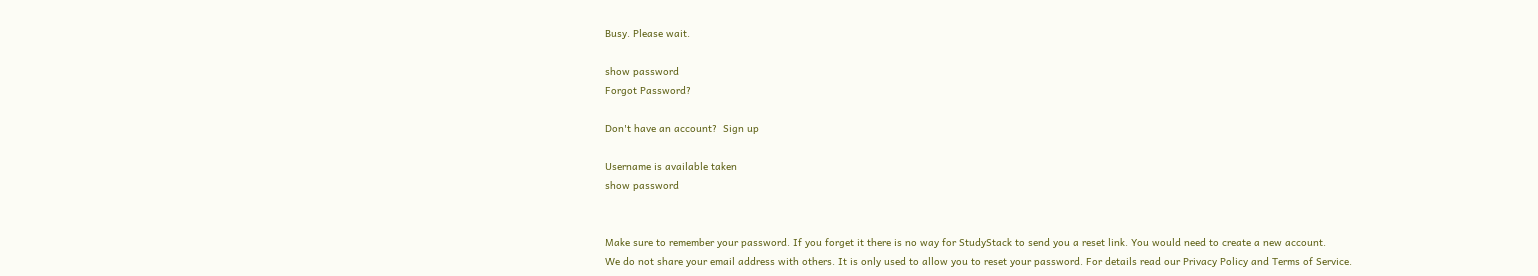Busy. Please wait.

show password
Forgot Password?

Don't have an account?  Sign up

Username is available taken
show password


Make sure to remember your password. If you forget it there is no way for StudyStack to send you a reset link. You would need to create a new account.
We do not share your email address with others. It is only used to allow you to reset your password. For details read our Privacy Policy and Terms of Service.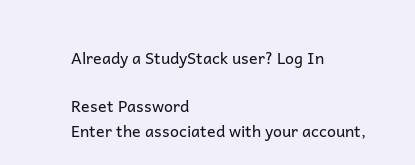Already a StudyStack user? Log In

Reset Password
Enter the associated with your account,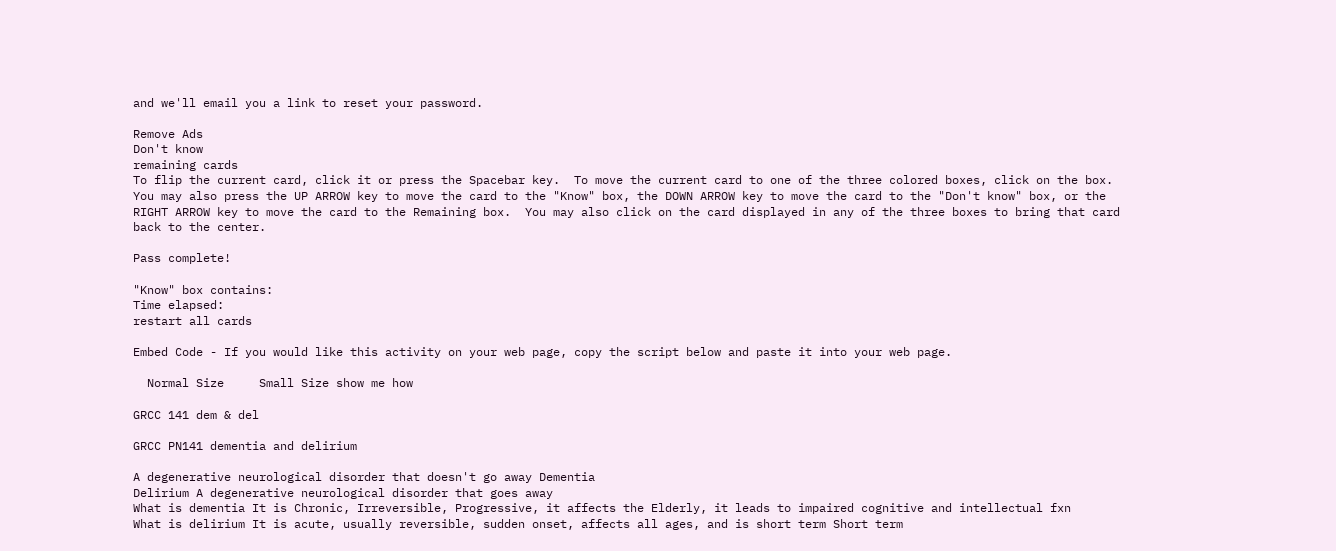and we'll email you a link to reset your password.

Remove Ads
Don't know
remaining cards
To flip the current card, click it or press the Spacebar key.  To move the current card to one of the three colored boxes, click on the box.  You may also press the UP ARROW key to move the card to the "Know" box, the DOWN ARROW key to move the card to the "Don't know" box, or the RIGHT ARROW key to move the card to the Remaining box.  You may also click on the card displayed in any of the three boxes to bring that card back to the center.

Pass complete!

"Know" box contains:
Time elapsed:
restart all cards

Embed Code - If you would like this activity on your web page, copy the script below and paste it into your web page.

  Normal Size     Small Size show me how

GRCC 141 dem & del

GRCC PN141 dementia and delirium

A degenerative neurological disorder that doesn't go away Dementia
Delirium A degenerative neurological disorder that goes away
What is dementia It is Chronic, Irreversible, Progressive, it affects the Elderly, it leads to impaired cognitive and intellectual fxn
What is delirium It is acute, usually reversible, sudden onset, affects all ages, and is short term Short term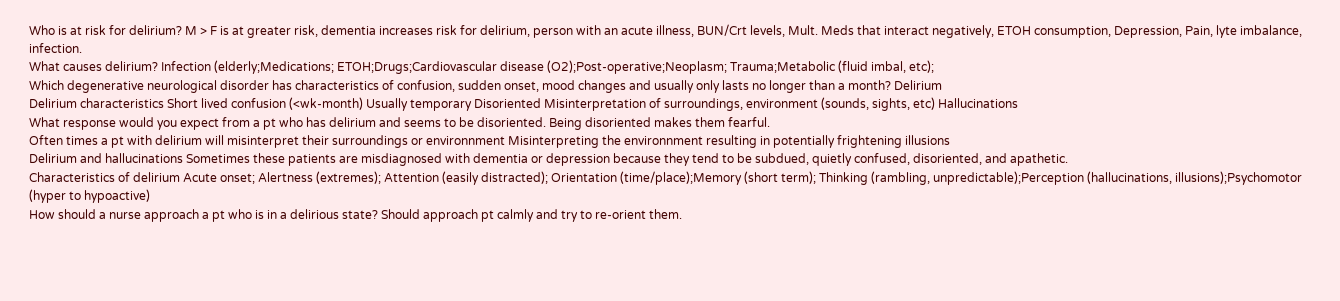Who is at risk for delirium? M > F is at greater risk, dementia increases risk for delirium, person with an acute illness, BUN/Crt levels, Mult. Meds that interact negatively, ETOH consumption, Depression, Pain, lyte imbalance, infection.
What causes delirium? Infection (elderly;Medications; ETOH;Drugs;Cardiovascular disease (O2);Post-operative;Neoplasm; Trauma;Metabolic (fluid imbal, etc);
Which degenerative neurological disorder has characteristics of confusion, sudden onset, mood changes and usually only lasts no longer than a month? Delirium
Delirium characteristics Short lived confusion (<wk-month) Usually temporary Disoriented Misinterpretation of surroundings, environment (sounds, sights, etc) Hallucinations
What response would you expect from a pt who has delirium and seems to be disoriented. Being disoriented makes them fearful.
Often times a pt with delirium will misinterpret their surroundings or environnment Misinterpreting the environnment resulting in potentially frightening illusions
Delirium and hallucinations Sometimes these patients are misdiagnosed with dementia or depression because they tend to be subdued, quietly confused, disoriented, and apathetic.
Characteristics of delirium Acute onset; Alertness (extremes); Attention (easily distracted); Orientation (time/place);Memory (short term); Thinking (rambling, unpredictable);Perception (hallucinations, illusions);Psychomotor (hyper to hypoactive)
How should a nurse approach a pt who is in a delirious state? Should approach pt calmly and try to re-orient them.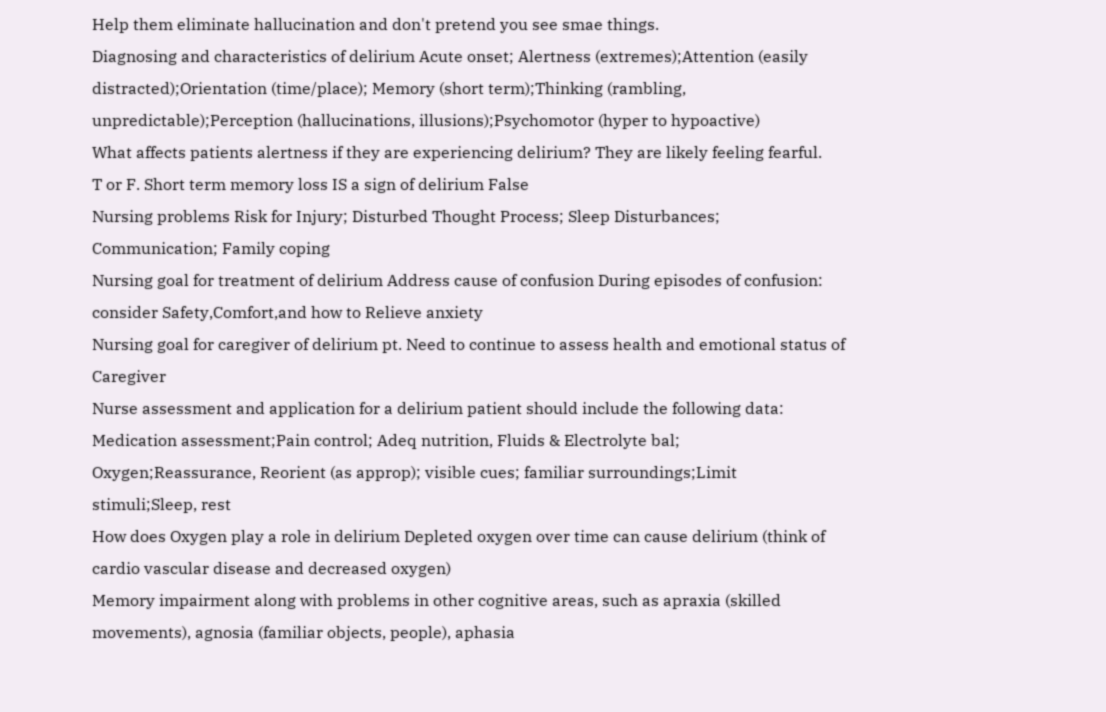Help them eliminate hallucination and don't pretend you see smae things.
Diagnosing and characteristics of delirium Acute onset; Alertness (extremes);Attention (easily distracted);Orientation (time/place); Memory (short term);Thinking (rambling, unpredictable);Perception (hallucinations, illusions);Psychomotor (hyper to hypoactive)
What affects patients alertness if they are experiencing delirium? They are likely feeling fearful.
T or F. Short term memory loss IS a sign of delirium False
Nursing problems Risk for Injury; Disturbed Thought Process; Sleep Disturbances; Communication; Family coping
Nursing goal for treatment of delirium Address cause of confusion During episodes of confusion: consider Safety,Comfort,and how to Relieve anxiety
Nursing goal for caregiver of delirium pt. Need to continue to assess health and emotional status of Caregiver
Nurse assessment and application for a delirium patient should include the following data: Medication assessment;Pain control; Adeq nutrition, Fluids & Electrolyte bal; Oxygen;Reassurance, Reorient (as approp); visible cues; familiar surroundings;Limit stimuli;Sleep, rest
How does Oxygen play a role in delirium Depleted oxygen over time can cause delirium (think of cardio vascular disease and decreased oxygen)
Memory impairment along with problems in other cognitive areas, such as apraxia (skilled movements), agnosia (familiar objects, people), aphasia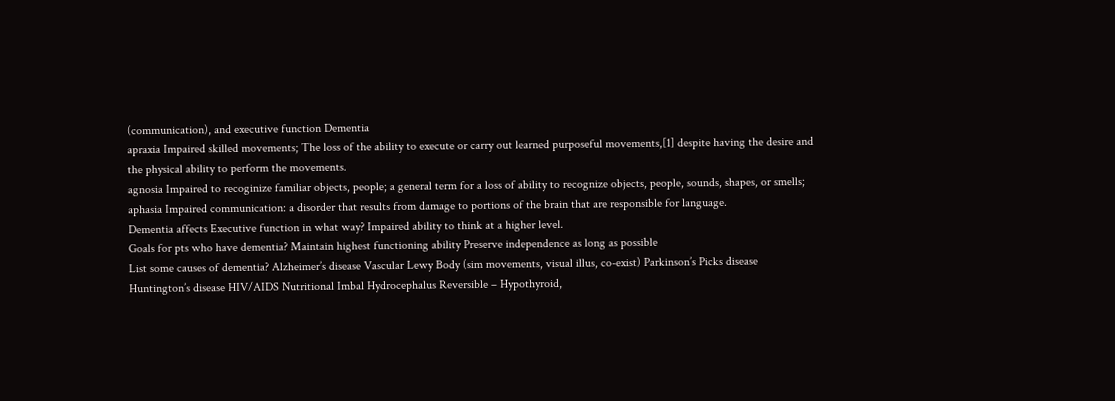(communication), and executive function Dementia
apraxia Impaired skilled movements; The loss of the ability to execute or carry out learned purposeful movements,[1] despite having the desire and the physical ability to perform the movements.
agnosia Impaired to recoginize familiar objects, people; a general term for a loss of ability to recognize objects, people, sounds, shapes, or smells;
aphasia Impaired communication: a disorder that results from damage to portions of the brain that are responsible for language.
Dementia affects Executive function in what way? Impaired ability to think at a higher level.
Goals for pts who have dementia? Maintain highest functioning ability Preserve independence as long as possible
List some causes of dementia? Alzheimer’s disease Vascular Lewy Body (sim movements, visual illus, co-exist) Parkinson’s Picks disease Huntington’s disease HIV/AIDS Nutritional Imbal Hydrocephalus Reversible – Hypothyroid,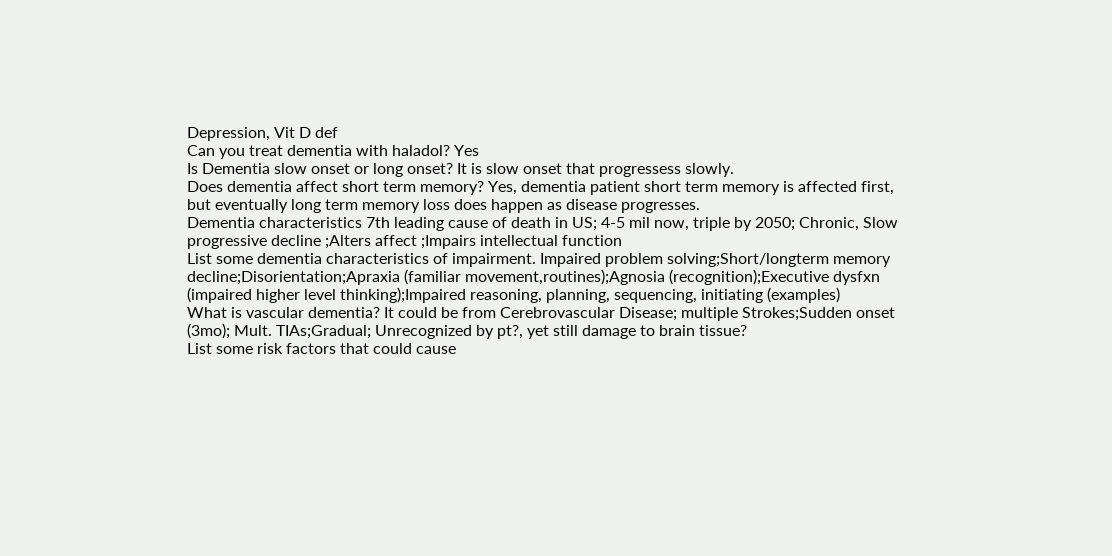Depression, Vit D def
Can you treat dementia with haladol? Yes
Is Dementia slow onset or long onset? It is slow onset that progressess slowly.
Does dementia affect short term memory? Yes, dementia patient short term memory is affected first, but eventually long term memory loss does happen as disease progresses.
Dementia characteristics 7th leading cause of death in US; 4-5 mil now, triple by 2050; Chronic, Slow progressive decline ;Alters affect ;Impairs intellectual function
List some dementia characteristics of impairment. Impaired problem solving;Short/longterm memory decline;Disorientation;Apraxia (familiar movement,routines);Agnosia (recognition);Executive dysfxn (impaired higher level thinking);Impaired reasoning, planning, sequencing, initiating (examples)
What is vascular dementia? It could be from Cerebrovascular Disease; multiple Strokes;Sudden onset (3mo); Mult. TIAs;Gradual; Unrecognized by pt?, yet still damage to brain tissue?
List some risk factors that could cause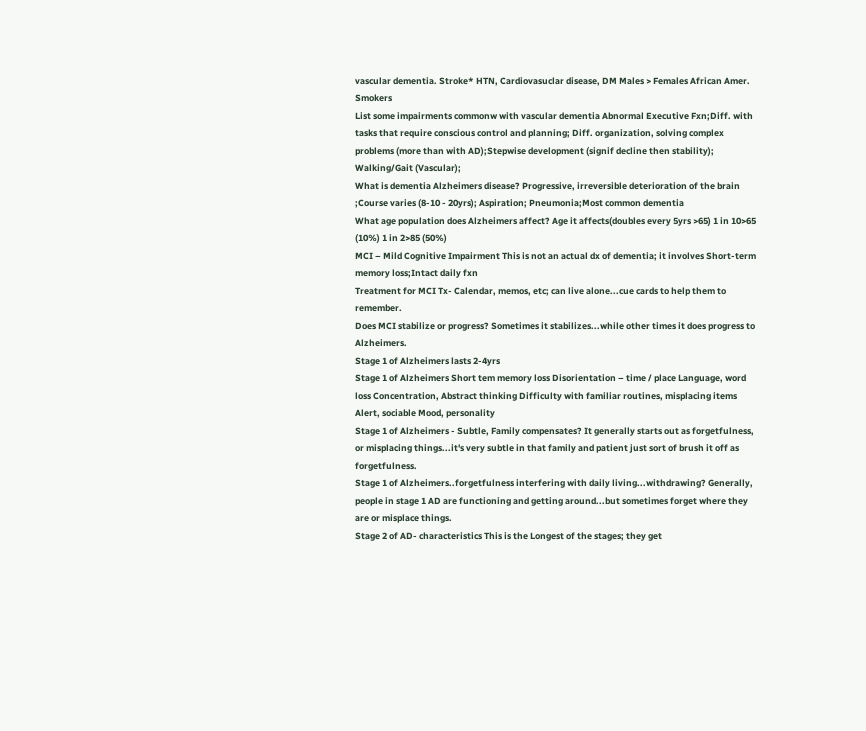vascular dementia. Stroke* HTN, Cardiovasuclar disease, DM Males > Females African Amer. Smokers
List some impairments commonw with vascular dementia Abnormal Executive Fxn;Diff. with tasks that require conscious control and planning; Diff. organization, solving complex problems (more than with AD);Stepwise development (signif decline then stability); Walking/Gait (Vascular);
What is dementia Alzheimers disease? Progressive, irreversible deterioration of the brain ;Course varies (8-10 - 20yrs); Aspiration; Pneumonia;Most common dementia
What age population does Alzheimers affect? Age it affects(doubles every 5yrs >65) 1 in 10>65 (10%) 1 in 2>85 (50%)
MCI – Mild Cognitive Impairment This is not an actual dx of dementia; it involves Short-term memory loss;Intact daily fxn
Treatment for MCI Tx- Calendar, memos, etc; can live alone...cue cards to help them to remember.
Does MCI stabilize or progress? Sometimes it stabilizes...while other times it does progress to Alzheimers.
Stage 1 of Alzheimers lasts 2-4yrs
Stage 1 of Alzheimers Short tem memory loss Disorientation – time / place Language, word loss Concentration, Abstract thinking Difficulty with familiar routines, misplacing items Alert, sociable Mood, personality
Stage 1 of Alzheimers - Subtle, Family compensates? It generally starts out as forgetfulness, or misplacing things...it's very subtle in that family and patient just sort of brush it off as forgetfulness.
Stage 1 of Alzheimers..forgetfulness interfering with daily living...withdrawing? Generally, people in stage 1 AD are functioning and getting around...but sometimes forget where they are or misplace things.
Stage 2 of AD- characteristics This is the Longest of the stages; they get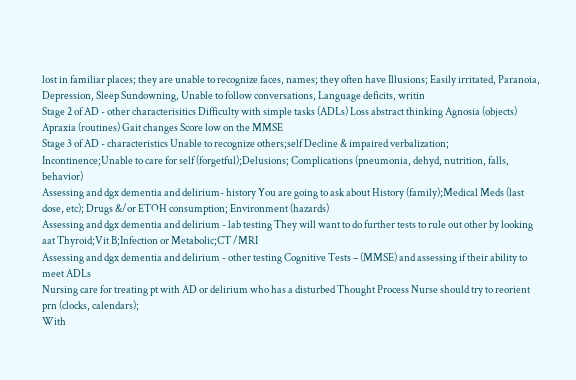lost in familiar places; they are unable to recognize faces, names; they often have Illusions; Easily irritated, Paranoia, Depression, Sleep Sundowning, Unable to follow conversations, Language deficits, writin
Stage 2 of AD - other characterisitics Difficulty with simple tasks (ADLs) Loss abstract thinking Agnosia (objects) Apraxia (routines) Gait changes Score low on the MMSE
Stage 3 of AD - characteristics Unable to recognize others;self Decline & impaired verbalization; Incontinence;Unable to care for self (forgetful);Delusions; Complications (pneumonia, dehyd, nutrition, falls, behavior)
Assessing and dgx dementia and delirium- history You are going to ask about History (family);Medical Meds (last dose, etc); Drugs &/or ETOH consumption; Environment (hazards)
Assessing and dgx dementia and delirium - lab testing They will want to do further tests to rule out other by looking aat Thyroid;Vit B;Infection or Metabolic;CT /MRI
Assessing and dgx dementia and delirium - other testing Cognitive Tests – (MMSE) and assessing if their ability to meet ADLs
Nursing care for treating pt with AD or delirium who has a disturbed Thought Process Nurse should try to reorient prn (clocks, calendars);
With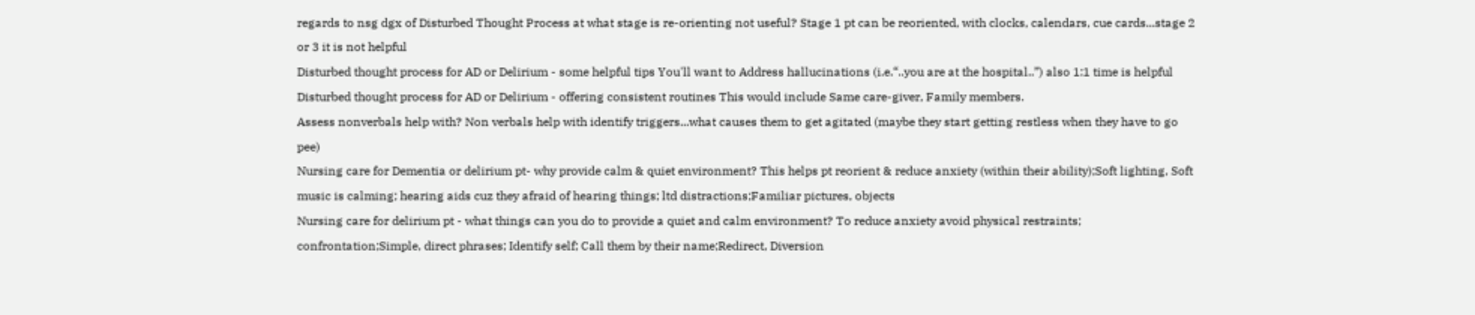regards to nsg dgx of Disturbed Thought Process at what stage is re-orienting not useful? Stage 1 pt can be reoriented, with clocks, calendars, cue cards...stage 2 or 3 it is not helpful
Disturbed thought process for AD or Delirium - some helpful tips You'll want to Address hallucinations (i.e.“..you are at the hospital..”) also 1:1 time is helpful
Disturbed thought process for AD or Delirium - offering consistent routines This would include Same care-giver, Family members.
Assess nonverbals help with? Non verbals help with identify triggers...what causes them to get agitated (maybe they start getting restless when they have to go pee)
Nursing care for Dementia or delirium pt- why provide calm & quiet environment? This helps pt reorient & reduce anxiety (within their ability);Soft lighting, Soft music is calming; hearing aids cuz they afraid of hearing things; ltd distractions;Familiar pictures, objects
Nursing care for delirium pt - what things can you do to provide a quiet and calm environment? To reduce anxiety avoid physical restraints; confrontation;Simple, direct phrases; Identify self; Call them by their name;Redirect, Diversion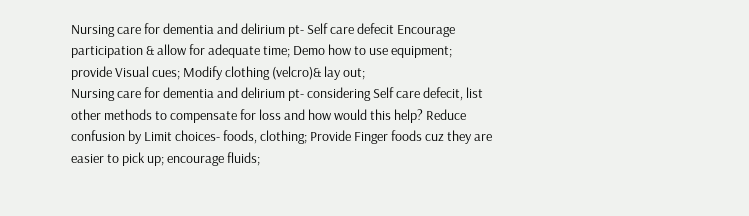Nursing care for dementia and delirium pt- Self care defecit Encourage participation & allow for adequate time; Demo how to use equipment; provide Visual cues; Modify clothing (velcro)& lay out;
Nursing care for dementia and delirium pt- considering Self care defecit, list other methods to compensate for loss and how would this help? Reduce confusion by Limit choices- foods, clothing; Provide Finger foods cuz they are easier to pick up; encourage fluids;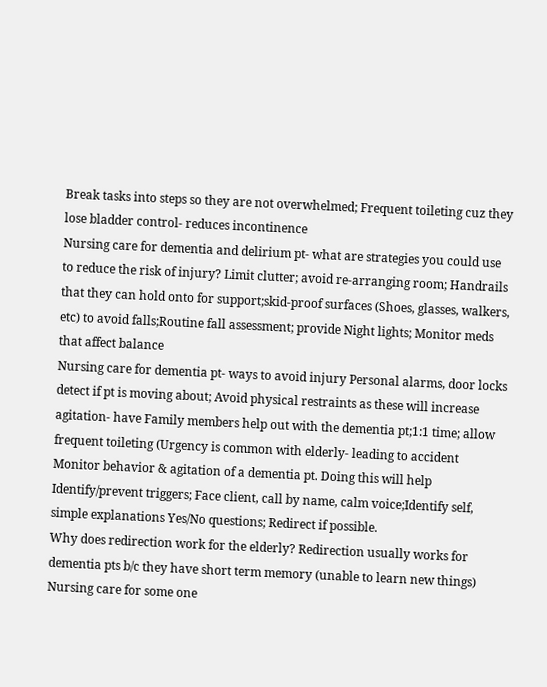Break tasks into steps so they are not overwhelmed; Frequent toileting cuz they lose bladder control- reduces incontinence
Nursing care for dementia and delirium pt- what are strategies you could use to reduce the risk of injury? Limit clutter; avoid re-arranging room; Handrails that they can hold onto for support;skid-proof surfaces (Shoes, glasses, walkers, etc) to avoid falls;Routine fall assessment; provide Night lights; Monitor meds that affect balance
Nursing care for dementia pt- ways to avoid injury Personal alarms, door locks detect if pt is moving about; Avoid physical restraints as these will increase agitation- have Family members help out with the dementia pt;1:1 time; allow frequent toileting (Urgency is common with elderly- leading to accident
Monitor behavior & agitation of a dementia pt. Doing this will help Identify/prevent triggers; Face client, call by name, calm voice;Identify self, simple explanations Yes/No questions; Redirect if possible.
Why does redirection work for the elderly? Redirection usually works for dementia pts b/c they have short term memory (unable to learn new things)
Nursing care for some one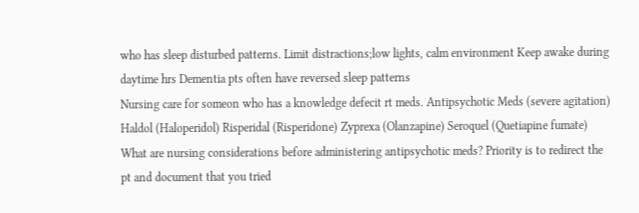who has sleep disturbed patterns. Limit distractions;low lights, calm environment Keep awake during daytime hrs Dementia pts often have reversed sleep patterns
Nursing care for someon who has a knowledge defecit rt meds. Antipsychotic Meds (severe agitation) Haldol (Haloperidol) Risperidal (Risperidone) Zyprexa (Olanzapine) Seroquel (Quetiapine fumate)
What are nursing considerations before administering antipsychotic meds? Priority is to redirect the pt and document that you tried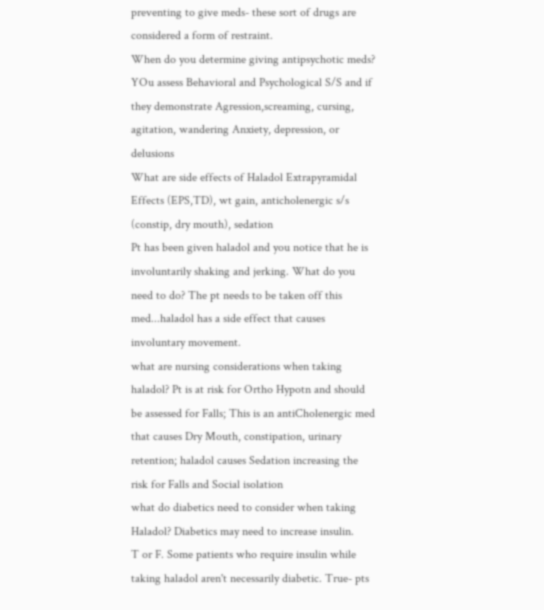preventing to give meds- these sort of drugs are considered a form of restraint.
When do you determine giving antipsychotic meds? YOu assess Behavioral and Psychological S/S and if they demonstrate Agression,screaming, cursing, agitation, wandering Anxiety, depression, or delusions
What are side effects of Haladol Extrapyramidal Effects (EPS,TD), wt gain, anticholenergic s/s (constip, dry mouth), sedation
Pt has been given haladol and you notice that he is involuntarily shaking and jerking. What do you need to do? The pt needs to be taken off this med...haladol has a side effect that causes involuntary movement.
what are nursing considerations when taking haladol? Pt is at risk for Ortho Hypotn and should be assessed for Falls; This is an antiCholenergic med that causes Dry Mouth, constipation, urinary retention; haladol causes Sedation increasing the risk for Falls and Social isolation
what do diabetics need to consider when taking Haladol? Diabetics may need to increase insulin.
T or F. Some patients who require insulin while taking haladol aren't necessarily diabetic. True- pts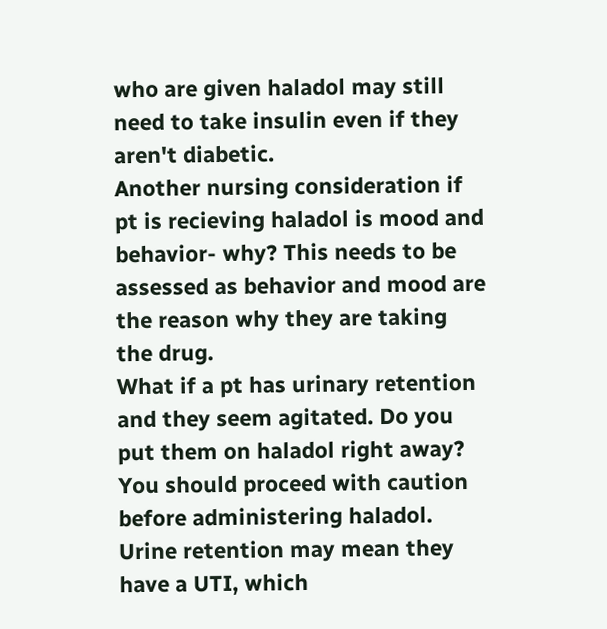who are given haladol may still need to take insulin even if they aren't diabetic.
Another nursing consideration if pt is recieving haladol is mood and behavior- why? This needs to be assessed as behavior and mood are the reason why they are taking the drug.
What if a pt has urinary retention and they seem agitated. Do you put them on haladol right away? You should proceed with caution before administering haladol. Urine retention may mean they have a UTI, which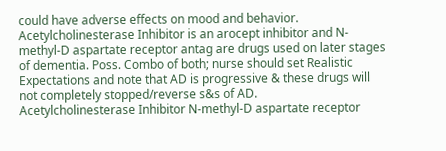could have adverse effects on mood and behavior.
Acetylcholinesterase Inhibitor is an arocept inhibitor and N-methyl-D aspartate receptor antag are drugs used on later stages of dementia. Poss. Combo of both; nurse should set Realistic Expectations and note that AD is progressive & these drugs will not completely stopped/reverse s&s of AD.
Acetylcholinesterase Inhibitor N-methyl-D aspartate receptor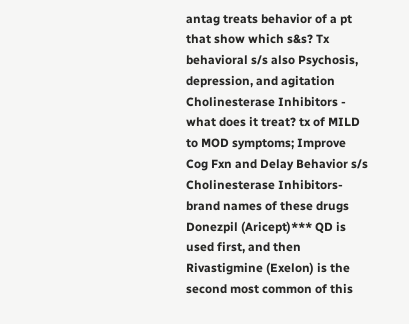antag treats behavior of a pt that show which s&s? Tx behavioral s/s also Psychosis, depression, and agitation
Cholinesterase Inhibitors - what does it treat? tx of MILD to MOD symptoms; Improve Cog Fxn and Delay Behavior s/s
Cholinesterase Inhibitors- brand names of these drugs Donezpil (Aricept)*** QD is used first, and then Rivastigmine (Exelon) is the second most common of this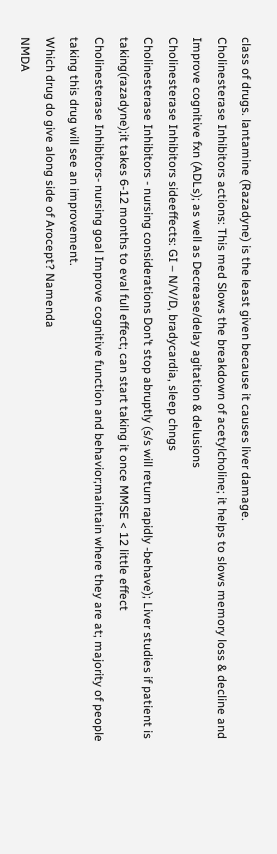class of drugs. lantamine (Razadyne) is the least given because it causes liver damage.
Cholinesterase Inhibitors actions: This med Slows the breakdown of acetylcholine; it helps to slows memory loss & decline and Improve cognitive fxn (ADLs); as well as Decrease/delay agitation & delusions
Cholinesterase Inhibitors sideeffects: GI – N/V/D, bradycardia, sleep chngs
Cholinesterase Inhibitors - nursing considerations Don’t stop abruptly (s/s will return rapidly -behave); Liver studies if patient is taking(razadyne);it takes 6-12 months to eval full effect; can start taking it once MMSE < 12 little effect
Cholinesterase Inhibitors- nursing goal Improve cognitive function and behavior;maintain where they are at; majority of people taking this drug will see an improvement.
Which drug do give along side of Arocept? Namenda
NMDA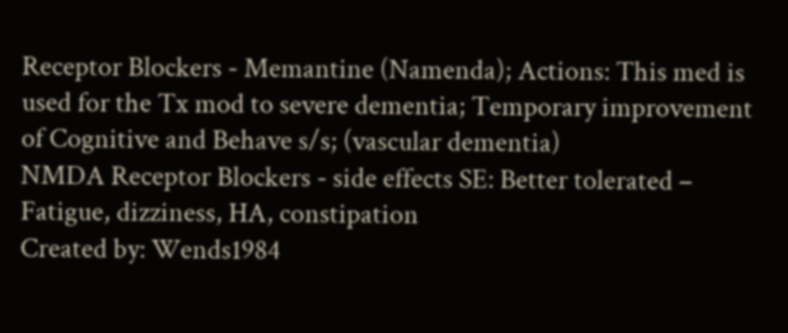Receptor Blockers - Memantine (Namenda); Actions: This med is used for the Tx mod to severe dementia; Temporary improvement of Cognitive and Behave s/s; (vascular dementia)
NMDA Receptor Blockers - side effects SE: Better tolerated – Fatigue, dizziness, HA, constipation
Created by: Wends1984